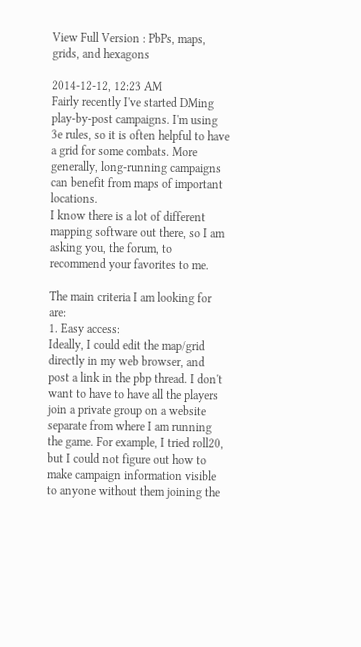View Full Version : PbPs, maps, grids, and hexagons

2014-12-12, 12:23 AM
Fairly recently I've started DMing play-by-post campaigns. I'm using 3e rules, so it is often helpful to have a grid for some combats. More generally, long-running campaigns can benefit from maps of important locations.
I know there is a lot of different mapping software out there, so I am asking you, the forum, to recommend your favorites to me.

The main criteria I am looking for are:
1. Easy access:
Ideally, I could edit the map/grid directly in my web browser, and post a link in the pbp thread. I don't want to have to have all the players join a private group on a website separate from where I am running the game. For example, I tried roll20, but I could not figure out how to make campaign information visible to anyone without them joining the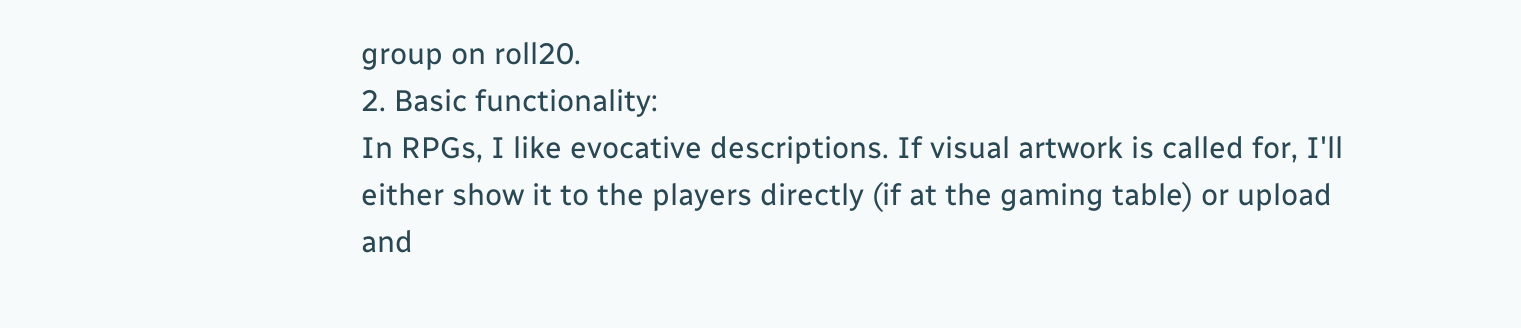group on roll20.
2. Basic functionality:
In RPGs, I like evocative descriptions. If visual artwork is called for, I'll either show it to the players directly (if at the gaming table) or upload and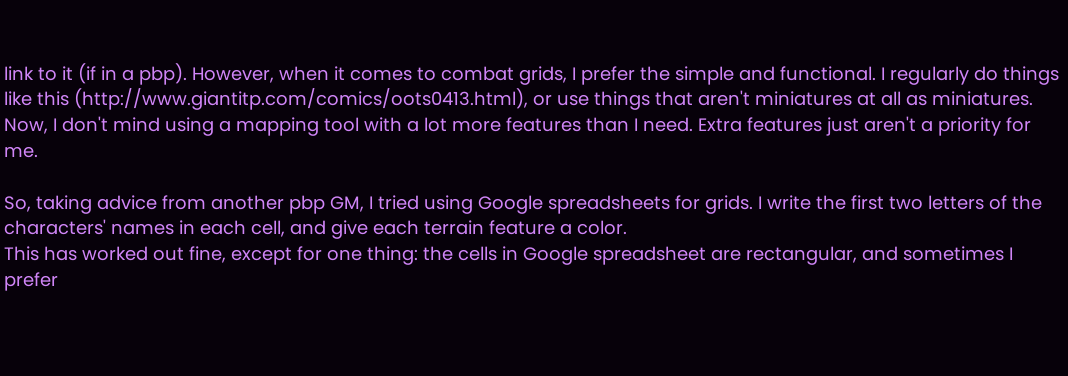link to it (if in a pbp). However, when it comes to combat grids, I prefer the simple and functional. I regularly do things like this (http://www.giantitp.com/comics/oots0413.html), or use things that aren't miniatures at all as miniatures.
Now, I don't mind using a mapping tool with a lot more features than I need. Extra features just aren't a priority for me.

So, taking advice from another pbp GM, I tried using Google spreadsheets for grids. I write the first two letters of the characters' names in each cell, and give each terrain feature a color.
This has worked out fine, except for one thing: the cells in Google spreadsheet are rectangular, and sometimes I prefer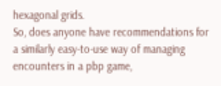hexagonal grids.
So, does anyone have recommendations for a similarly easy-to-use way of managing encounters in a pbp game,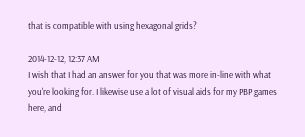that is compatible with using hexagonal grids?

2014-12-12, 12:37 AM
I wish that I had an answer for you that was more in-line with what you're looking for. I likewise use a lot of visual aids for my PBP games here, and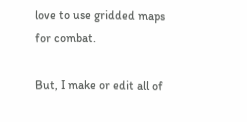love to use gridded maps for combat.

But, I make or edit all of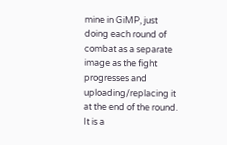mine in GiMP, just doing each round of combat as a separate image as the fight progresses and uploading/replacing it at the end of the round. It is a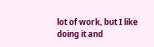lot of work, but I like doing it and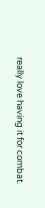really love having it for combat.